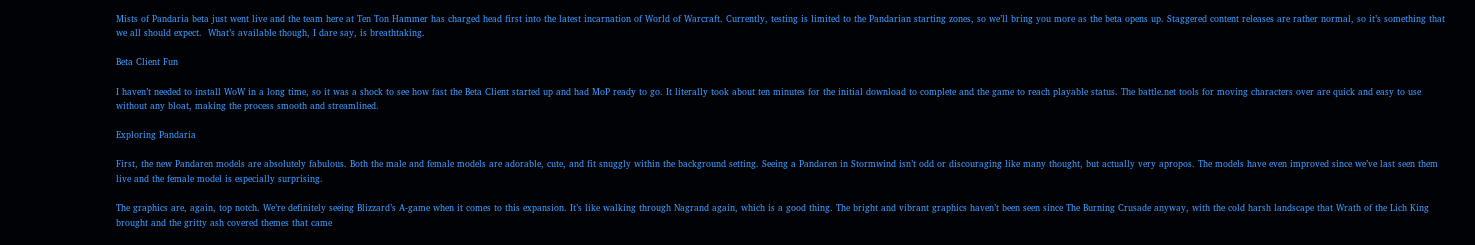Mists of Pandaria beta just went live and the team here at Ten Ton Hammer has charged head first into the latest incarnation of World of Warcraft. Currently, testing is limited to the Pandarian starting zones, so we’ll bring you more as the beta opens up. Staggered content releases are rather normal, so it’s something that we all should expect.  What’s available though, I dare say, is breathtaking.

Beta Client Fun

I haven’t needed to install WoW in a long time, so it was a shock to see how fast the Beta Client started up and had MoP ready to go. It literally took about ten minutes for the initial download to complete and the game to reach playable status. The battle.net tools for moving characters over are quick and easy to use without any bloat, making the process smooth and streamlined.

Exploring Pandaria

First, the new Pandaren models are absolutely fabulous. Both the male and female models are adorable, cute, and fit snuggly within the background setting. Seeing a Pandaren in Stormwind isn’t odd or discouraging like many thought, but actually very apropos. The models have even improved since we’ve last seen them live and the female model is especially surprising.

The graphics are, again, top notch. We’re definitely seeing Blizzard’s A-game when it comes to this expansion. It’s like walking through Nagrand again, which is a good thing. The bright and vibrant graphics haven’t been seen since The Burning Crusade anyway, with the cold harsh landscape that Wrath of the Lich King brought and the gritty ash covered themes that came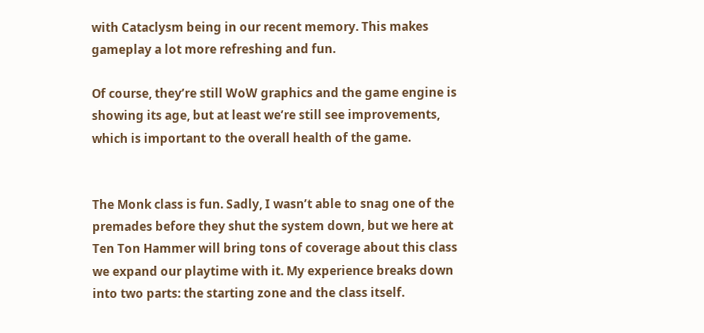with Cataclysm being in our recent memory. This makes gameplay a lot more refreshing and fun.

Of course, they’re still WoW graphics and the game engine is showing its age, but at least we’re still see improvements, which is important to the overall health of the game.


The Monk class is fun. Sadly, I wasn’t able to snag one of the premades before they shut the system down, but we here at Ten Ton Hammer will bring tons of coverage about this class we expand our playtime with it. My experience breaks down into two parts: the starting zone and the class itself.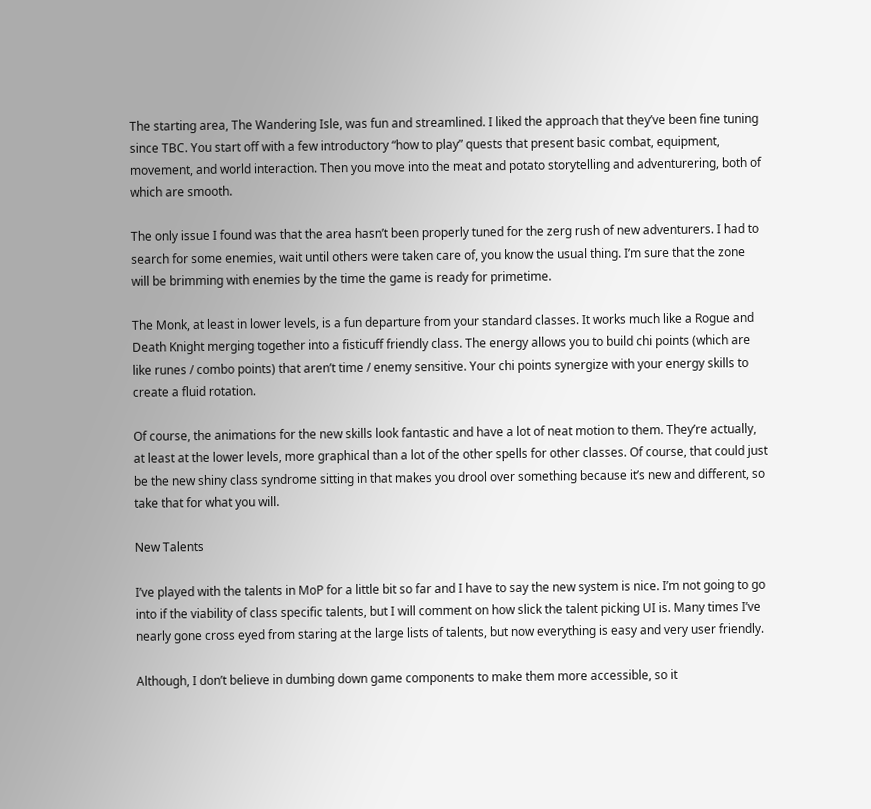The starting area, The Wandering Isle, was fun and streamlined. I liked the approach that they’ve been fine tuning since TBC. You start off with a few introductory “how to play” quests that present basic combat, equipment, movement, and world interaction. Then you move into the meat and potato storytelling and adventurering, both of which are smooth.

The only issue I found was that the area hasn’t been properly tuned for the zerg rush of new adventurers. I had to search for some enemies, wait until others were taken care of, you know the usual thing. I’m sure that the zone will be brimming with enemies by the time the game is ready for primetime.

The Monk, at least in lower levels, is a fun departure from your standard classes. It works much like a Rogue and Death Knight merging together into a fisticuff friendly class. The energy allows you to build chi points (which are like runes / combo points) that aren’t time / enemy sensitive. Your chi points synergize with your energy skills to create a fluid rotation.

Of course, the animations for the new skills look fantastic and have a lot of neat motion to them. They’re actually, at least at the lower levels, more graphical than a lot of the other spells for other classes. Of course, that could just be the new shiny class syndrome sitting in that makes you drool over something because it’s new and different, so take that for what you will.

New Talents

I’ve played with the talents in MoP for a little bit so far and I have to say the new system is nice. I’m not going to go into if the viability of class specific talents, but I will comment on how slick the talent picking UI is. Many times I’ve nearly gone cross eyed from staring at the large lists of talents, but now everything is easy and very user friendly.

Although, I don’t believe in dumbing down game components to make them more accessible, so it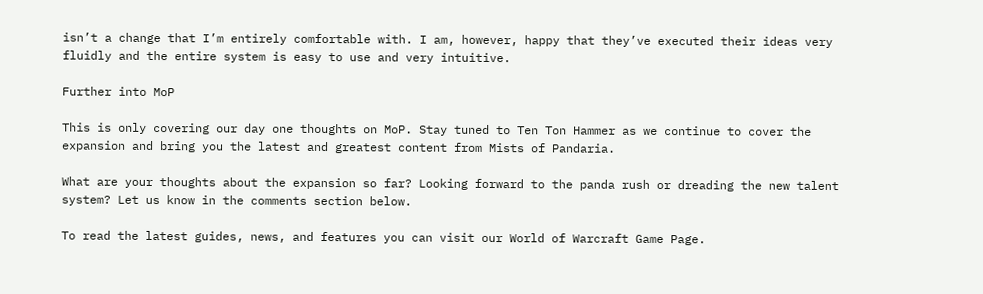isn’t a change that I’m entirely comfortable with. I am, however, happy that they’ve executed their ideas very fluidly and the entire system is easy to use and very intuitive.

Further into MoP

This is only covering our day one thoughts on MoP. Stay tuned to Ten Ton Hammer as we continue to cover the expansion and bring you the latest and greatest content from Mists of Pandaria.

What are your thoughts about the expansion so far? Looking forward to the panda rush or dreading the new talent system? Let us know in the comments section below.

To read the latest guides, news, and features you can visit our World of Warcraft Game Page.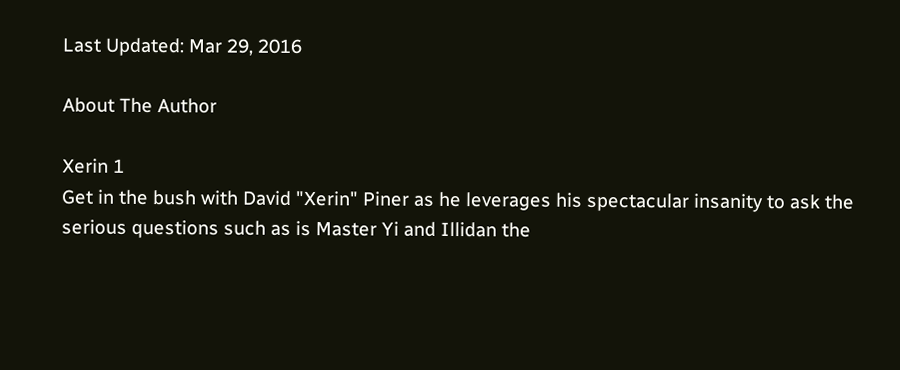Last Updated: Mar 29, 2016

About The Author

Xerin 1
Get in the bush with David "Xerin" Piner as he leverages his spectacular insanity to ask the serious questions such as is Master Yi and Illidan the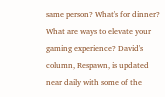same person? What's for dinner? What are ways to elevate your gaming experience? David's column, Respawn, is updated near daily with some of the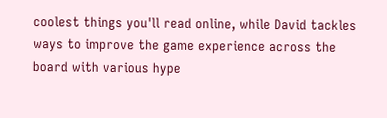coolest things you'll read online, while David tackles ways to improve the game experience across the board with various hype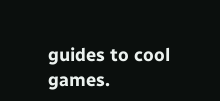guides to cool games.